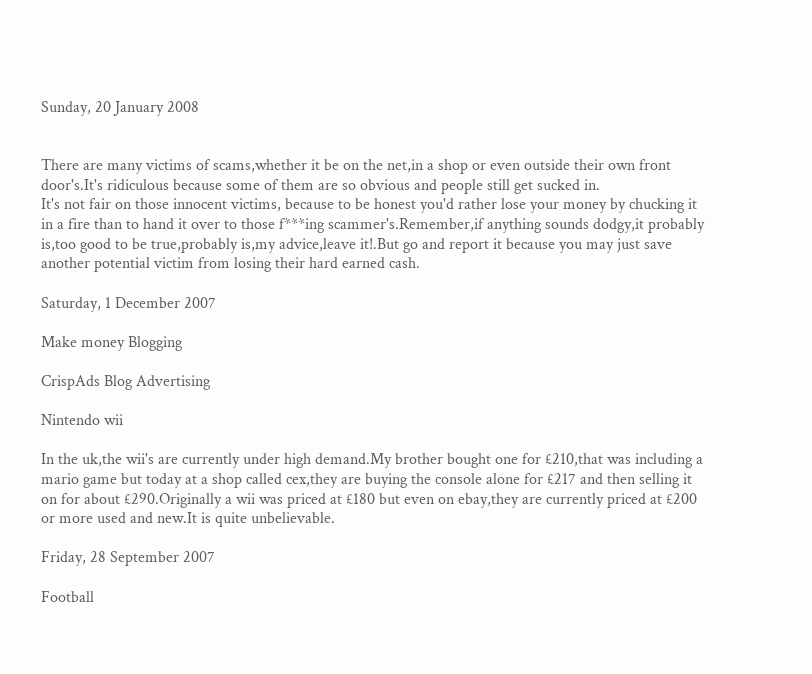Sunday, 20 January 2008


There are many victims of scams,whether it be on the net,in a shop or even outside their own front door's.It's ridiculous because some of them are so obvious and people still get sucked in.
It's not fair on those innocent victims, because to be honest you'd rather lose your money by chucking it in a fire than to hand it over to those f***ing scammer's.Remember,if anything sounds dodgy,it probably is,too good to be true,probably is,my advice,leave it!.But go and report it because you may just save another potential victim from losing their hard earned cash.

Saturday, 1 December 2007

Make money Blogging

CrispAds Blog Advertising

Nintendo wii

In the uk,the wii's are currently under high demand.My brother bought one for £210,that was including a mario game but today at a shop called cex,they are buying the console alone for £217 and then selling it on for about £290.Originally a wii was priced at £180 but even on ebay,they are currently priced at £200 or more used and new.It is quite unbelievable.

Friday, 28 September 2007

Football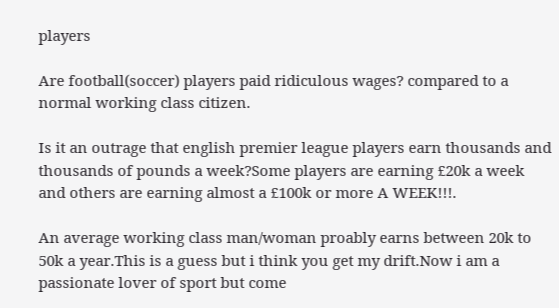players

Are football(soccer) players paid ridiculous wages? compared to a normal working class citizen.

Is it an outrage that english premier league players earn thousands and thousands of pounds a week?Some players are earning £20k a week and others are earning almost a £100k or more A WEEK!!!.

An average working class man/woman proably earns between 20k to 50k a year.This is a guess but i think you get my drift.Now i am a passionate lover of sport but come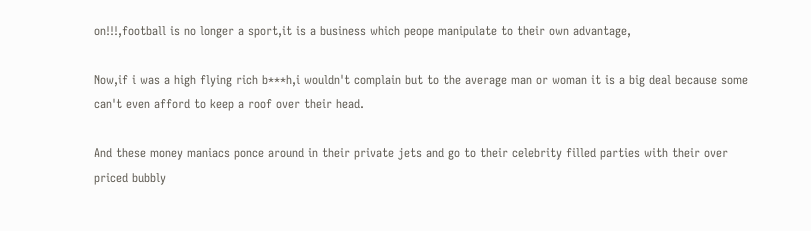on!!!,football is no longer a sport,it is a business which peope manipulate to their own advantage,

Now,if i was a high flying rich b***h,i wouldn't complain but to the average man or woman it is a big deal because some can't even afford to keep a roof over their head.

And these money maniacs ponce around in their private jets and go to their celebrity filled parties with their over priced bubbly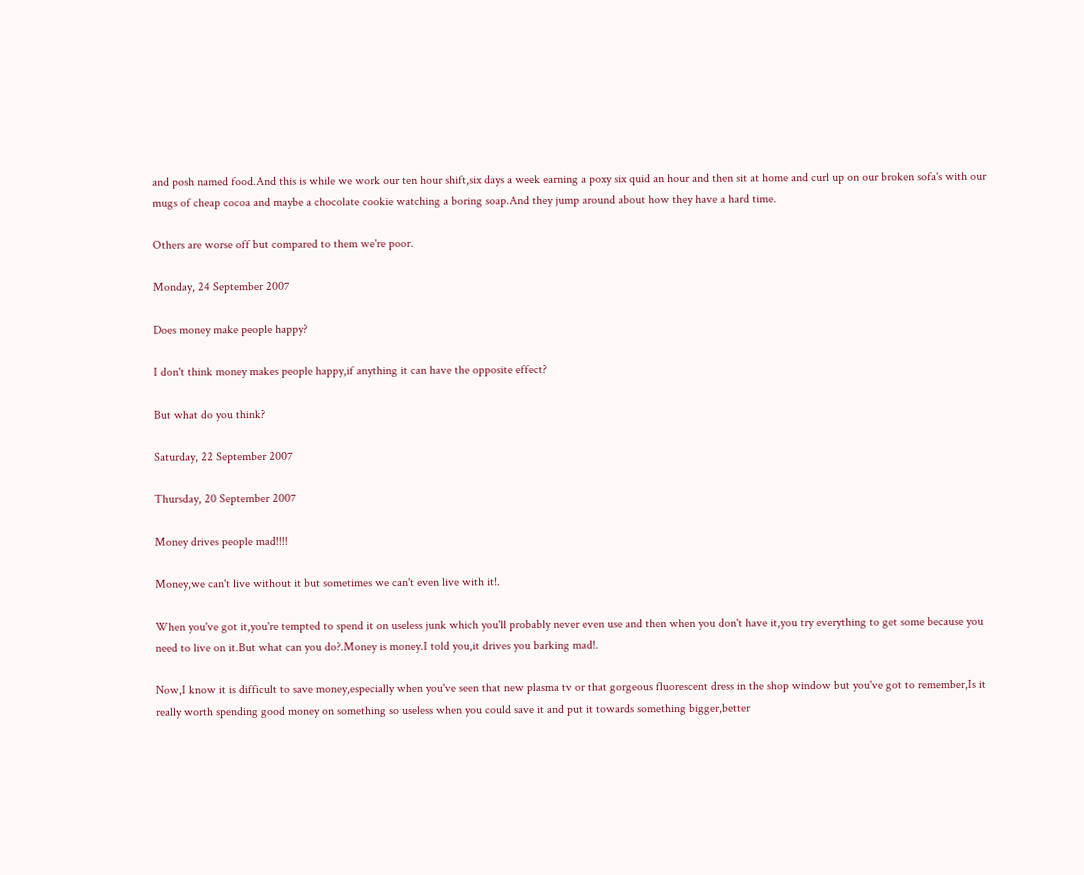and posh named food.And this is while we work our ten hour shift,six days a week earning a poxy six quid an hour and then sit at home and curl up on our broken sofa's with our mugs of cheap cocoa and maybe a chocolate cookie watching a boring soap.And they jump around about how they have a hard time.

Others are worse off but compared to them we're poor.

Monday, 24 September 2007

Does money make people happy?

I don't think money makes people happy,if anything it can have the opposite effect?

But what do you think?

Saturday, 22 September 2007

Thursday, 20 September 2007

Money drives people mad!!!!

Money,we can't live without it but sometimes we can't even live with it!.

When you've got it,you're tempted to spend it on useless junk which you'll probably never even use and then when you don't have it,you try everything to get some because you need to live on it.But what can you do?.Money is money.I told you,it drives you barking mad!.

Now,I know it is difficult to save money,especially when you've seen that new plasma tv or that gorgeous fluorescent dress in the shop window but you've got to remember,Is it really worth spending good money on something so useless when you could save it and put it towards something bigger,better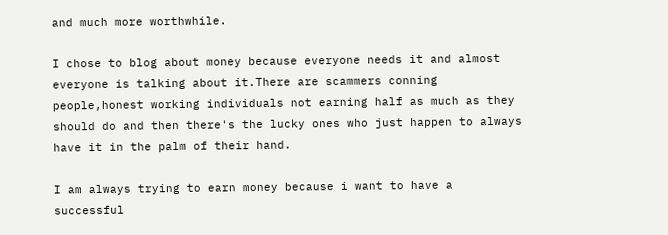and much more worthwhile.

I chose to blog about money because everyone needs it and almost everyone is talking about it.There are scammers conning people,honest working individuals not earning half as much as they should do and then there's the lucky ones who just happen to always have it in the palm of their hand.

I am always trying to earn money because i want to have a successful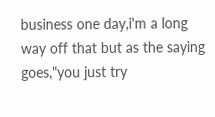business one day,i'm a long way off that but as the saying goes,"you just try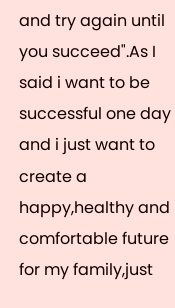and try again until you succeed".As I said i want to be successful one day and i just want to create a happy,healthy and comfortable future for my family,just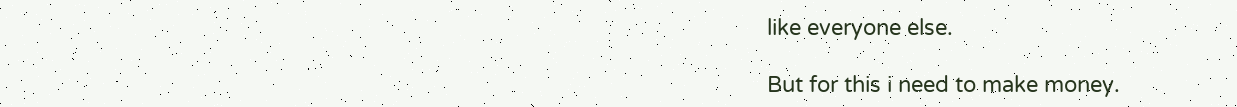like everyone else.

But for this i need to make money.